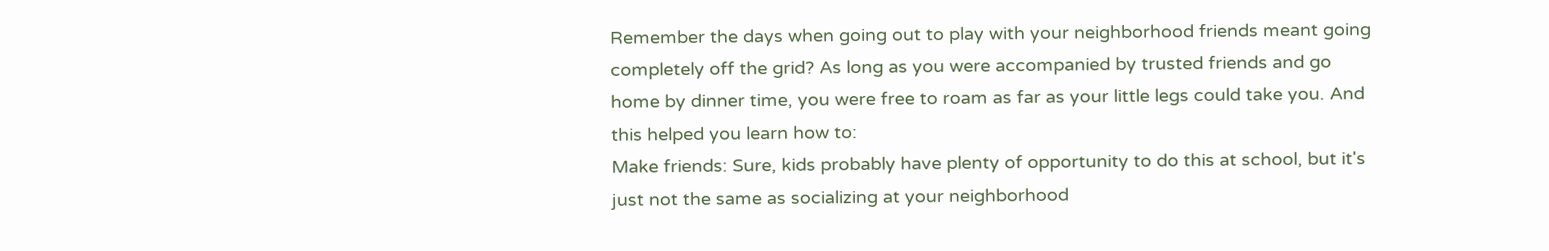Remember the days when going out to play with your neighborhood friends meant going completely off the grid? As long as you were accompanied by trusted friends and go home by dinner time, you were free to roam as far as your little legs could take you. And this helped you learn how to:
Make friends: Sure, kids probably have plenty of opportunity to do this at school, but it's just not the same as socializing at your neighborhood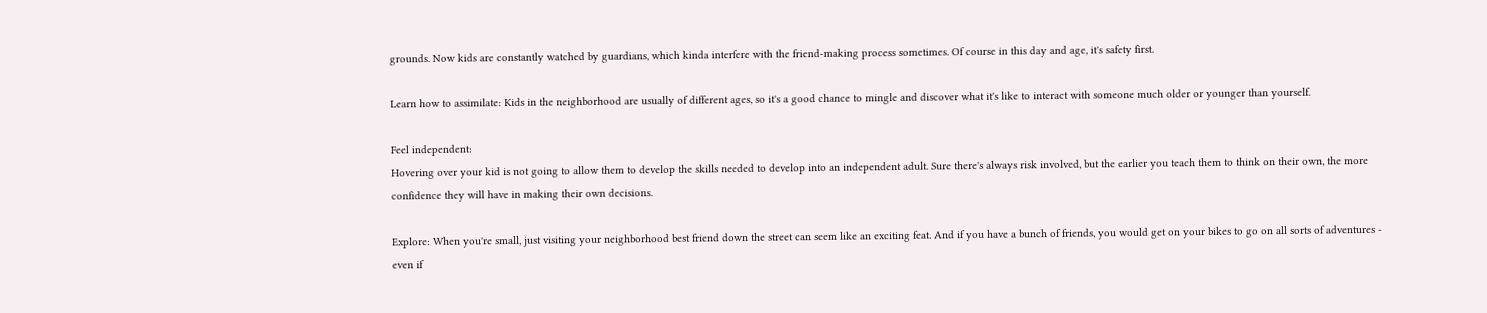grounds. Now kids are constantly watched by guardians, which kinda interfere with the friend-making process sometimes. Of course in this day and age, it's safety first.

Learn how to assimilate: Kids in the neighborhood are usually of different ages, so it's a good chance to mingle and discover what it's like to interact with someone much older or younger than yourself.

Feel independent:
Hovering over your kid is not going to allow them to develop the skills needed to develop into an independent adult. Sure there's always risk involved, but the earlier you teach them to think on their own, the more confidence they will have in making their own decisions.

Explore: When you're small, just visiting your neighborhood best friend down the street can seem like an exciting feat. And if you have a bunch of friends, you would get on your bikes to go on all sorts of adventures - even if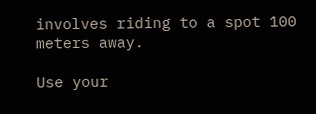involves riding to a spot 100 meters away.

Use your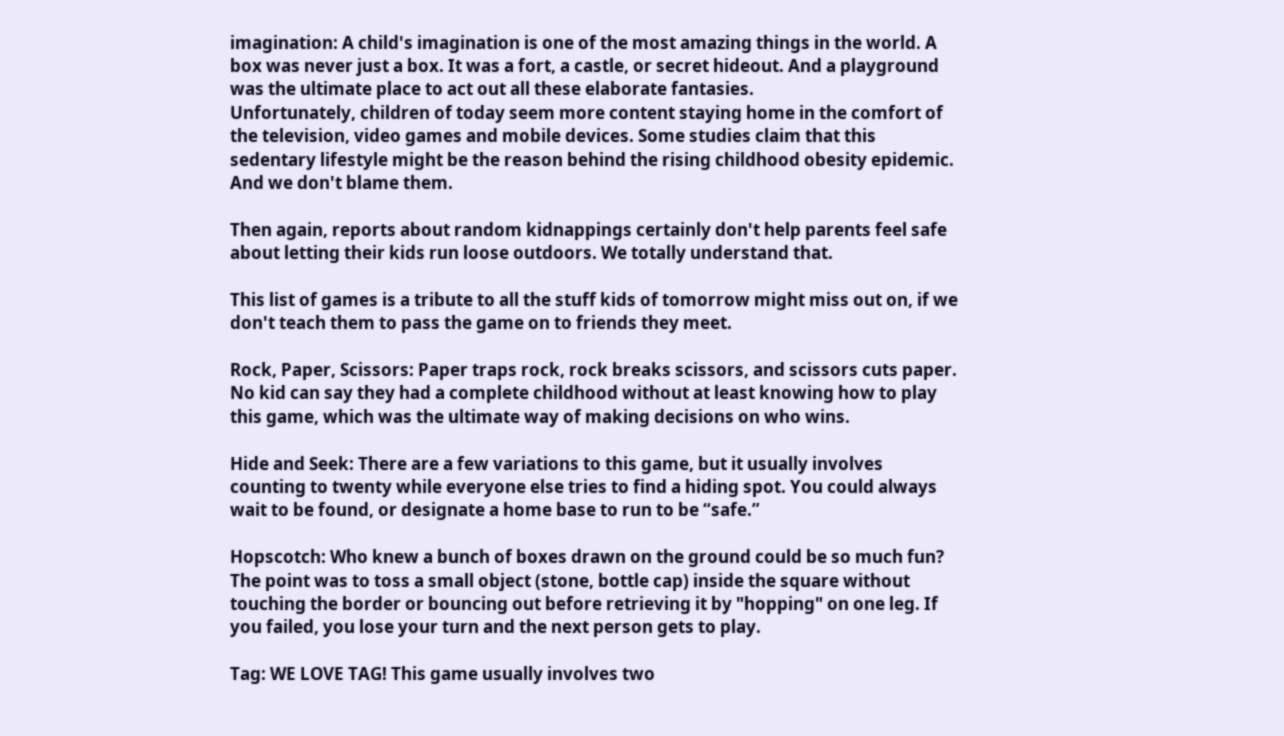imagination: A child's imagination is one of the most amazing things in the world. A box was never just a box. It was a fort, a castle, or secret hideout. And a playground was the ultimate place to act out all these elaborate fantasies.
Unfortunately, children of today seem more content staying home in the comfort of the television, video games and mobile devices. Some studies claim that this sedentary lifestyle might be the reason behind the rising childhood obesity epidemic. And we don't blame them.

Then again, reports about random kidnappings certainly don't help parents feel safe about letting their kids run loose outdoors. We totally understand that.

This list of games is a tribute to all the stuff kids of tomorrow might miss out on, if we don't teach them to pass the game on to friends they meet.

Rock, Paper, Scissors: Paper traps rock, rock breaks scissors, and scissors cuts paper. No kid can say they had a complete childhood without at least knowing how to play this game, which was the ultimate way of making decisions on who wins.

Hide and Seek: There are a few variations to this game, but it usually involves counting to twenty while everyone else tries to find a hiding spot. You could always wait to be found, or designate a home base to run to be “safe.”

Hopscotch: Who knew a bunch of boxes drawn on the ground could be so much fun? The point was to toss a small object (stone, bottle cap) inside the square without touching the border or bouncing out before retrieving it by "hopping" on one leg. If you failed, you lose your turn and the next person gets to play.

Tag: WE LOVE TAG! This game usually involves two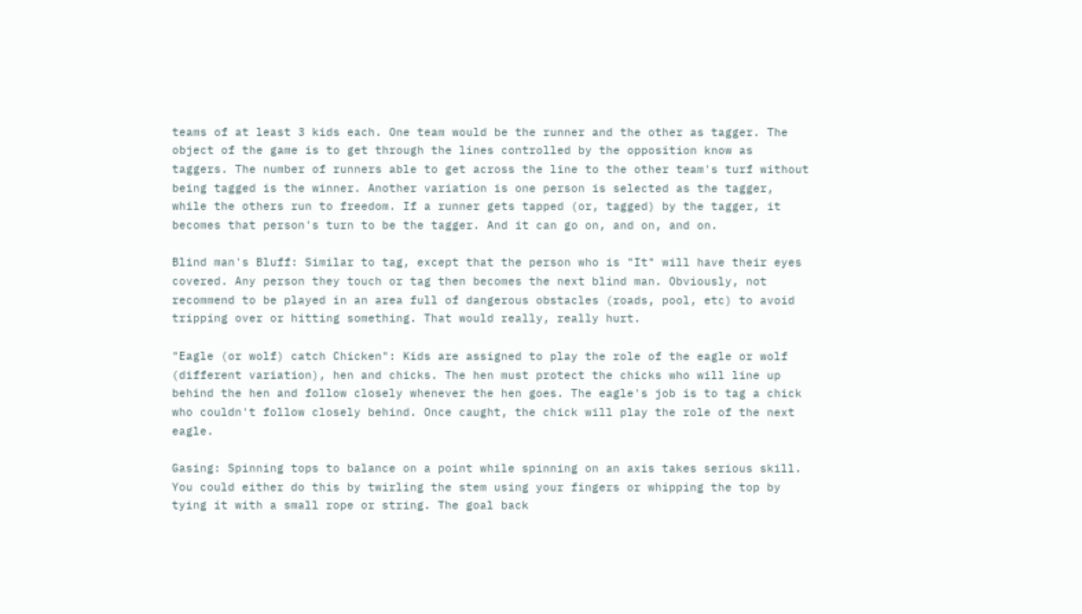teams of at least 3 kids each. One team would be the runner and the other as tagger. The object of the game is to get through the lines controlled by the opposition know as taggers. The number of runners able to get across the line to the other team's turf without being tagged is the winner. Another variation is one person is selected as the tagger, while the others run to freedom. If a runner gets tapped (or, tagged) by the tagger, it becomes that person's turn to be the tagger. And it can go on, and on, and on.

Blind man's Bluff: Similar to tag, except that the person who is "It" will have their eyes covered. Any person they touch or tag then becomes the next blind man. Obviously, not recommend to be played in an area full of dangerous obstacles (roads, pool, etc) to avoid tripping over or hitting something. That would really, really hurt.

"Eagle (or wolf) catch Chicken": Kids are assigned to play the role of the eagle or wolf (different variation), hen and chicks. The hen must protect the chicks who will line up behind the hen and follow closely whenever the hen goes. The eagle's job is to tag a chick who couldn't follow closely behind. Once caught, the chick will play the role of the next eagle.

Gasing: Spinning tops to balance on a point while spinning on an axis takes serious skill. You could either do this by twirling the stem using your fingers or whipping the top by tying it with a small rope or string. The goal back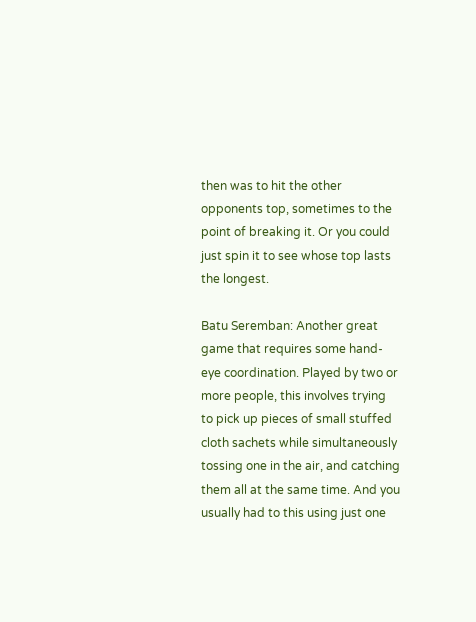then was to hit the other opponents top, sometimes to the point of breaking it. Or you could just spin it to see whose top lasts the longest.

Batu Seremban: Another great game that requires some hand-eye coordination. Played by two or more people, this involves trying to pick up pieces of small stuffed cloth sachets while simultaneously tossing one in the air, and catching them all at the same time. And you usually had to this using just one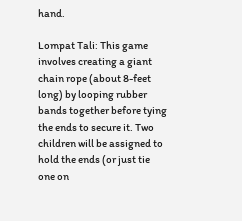hand.

Lompat Tali: This game involves creating a giant chain rope (about 8-feet long) by looping rubber bands together before tying the ends to secure it. Two children will be assigned to hold the ends (or just tie one on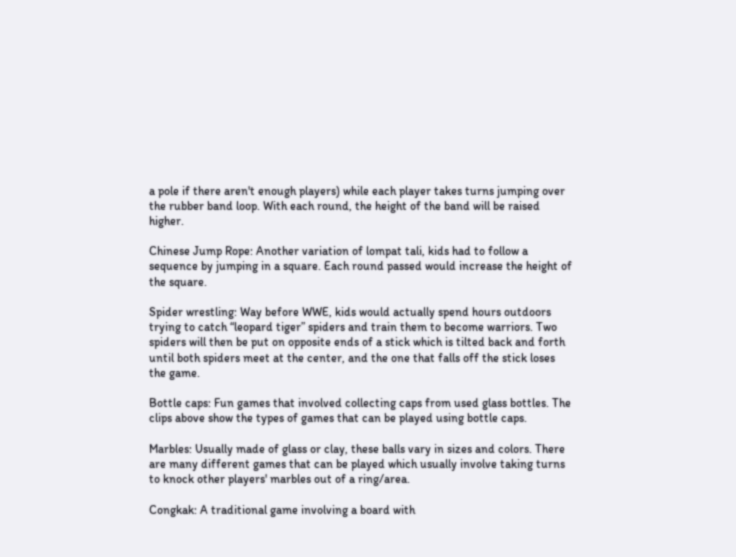a pole if there aren't enough players) while each player takes turns jumping over the rubber band loop. With each round, the height of the band will be raised higher.

Chinese Jump Rope: Another variation of lompat tali, kids had to follow a sequence by jumping in a square. Each round passed would increase the height of the square.

Spider wrestling: Way before WWE, kids would actually spend hours outdoors trying to catch “leopard tiger” spiders and train them to become warriors. Two spiders will then be put on opposite ends of a stick which is tilted back and forth until both spiders meet at the center, and the one that falls off the stick loses the game.

Bottle caps: Fun games that involved collecting caps from used glass bottles. The clips above show the types of games that can be played using bottle caps.

Marbles: Usually made of glass or clay, these balls vary in sizes and colors. There are many different games that can be played which usually involve taking turns to knock other players' marbles out of a ring/area.

Congkak: A traditional game involving a board with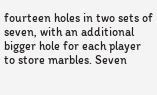fourteen holes in two sets of seven, with an additional bigger hole for each player to store marbles. Seven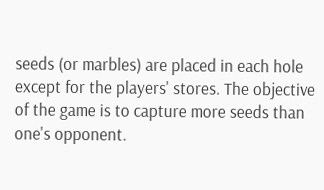seeds (or marbles) are placed in each hole except for the players' stores. The objective of the game is to capture more seeds than one's opponent.